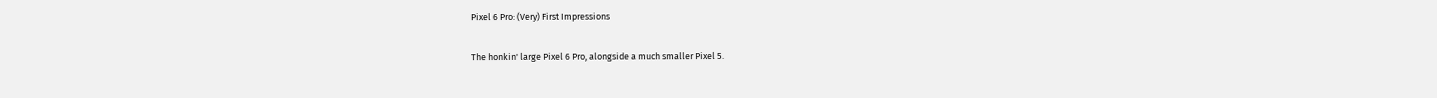Pixel 6 Pro: (Very) First Impressions

The honkin' large Pixel 6 Pro, alongside a much smaller Pixel 5.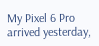My Pixel 6 Pro arrived yesterday,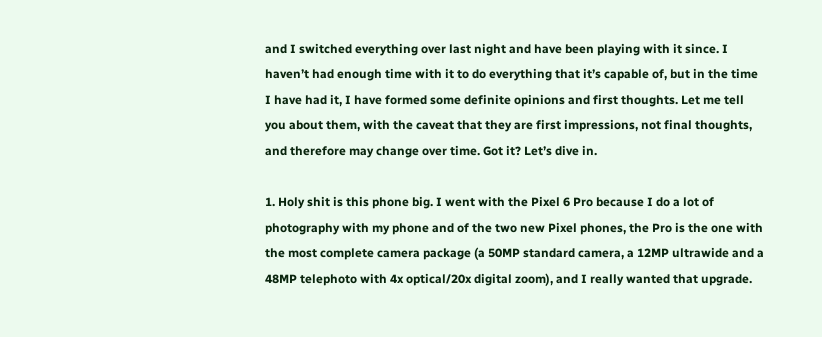and I switched everything over last night and have been playing with it since. I haven’t had enough time with it to do everything that it’s capable of, but in the time I have had it, I have formed some definite opinions and first thoughts. Let me tell you about them, with the caveat that they are first impressions, not final thoughts, and therefore may change over time. Got it? Let’s dive in.

1. Holy shit is this phone big. I went with the Pixel 6 Pro because I do a lot of photography with my phone and of the two new Pixel phones, the Pro is the one with the most complete camera package (a 50MP standard camera, a 12MP ultrawide and a 48MP telephoto with 4x optical/20x digital zoom), and I really wanted that upgrade.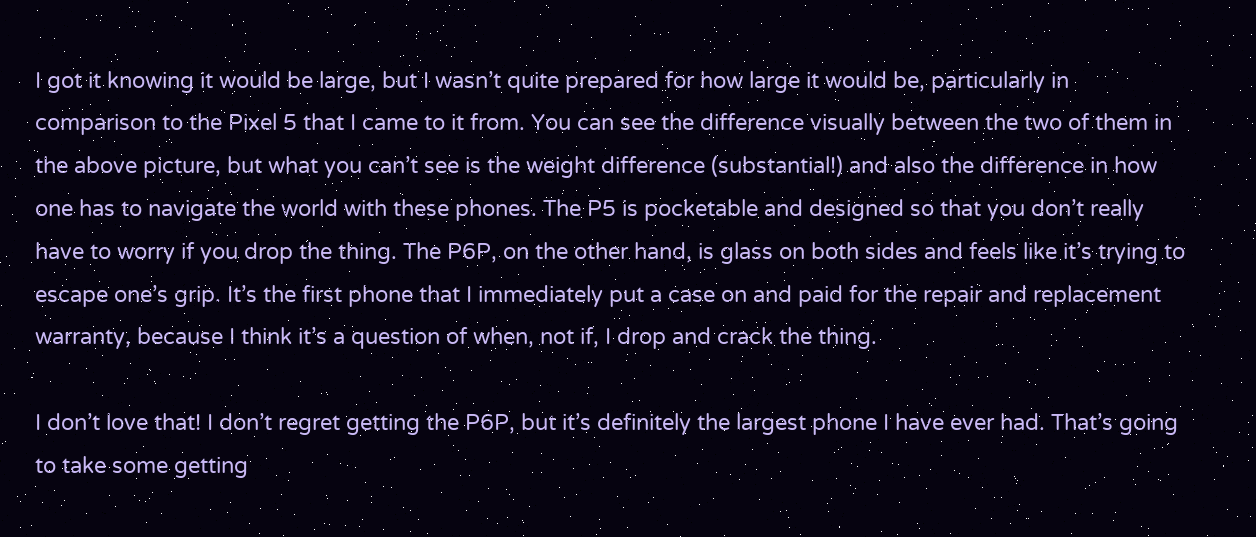I got it knowing it would be large, but I wasn’t quite prepared for how large it would be, particularly in comparison to the Pixel 5 that I came to it from. You can see the difference visually between the two of them in the above picture, but what you can’t see is the weight difference (substantial!) and also the difference in how one has to navigate the world with these phones. The P5 is pocketable and designed so that you don’t really have to worry if you drop the thing. The P6P, on the other hand, is glass on both sides and feels like it’s trying to escape one’s grip. It’s the first phone that I immediately put a case on and paid for the repair and replacement warranty, because I think it’s a question of when, not if, I drop and crack the thing.

I don’t love that! I don’t regret getting the P6P, but it’s definitely the largest phone I have ever had. That’s going to take some getting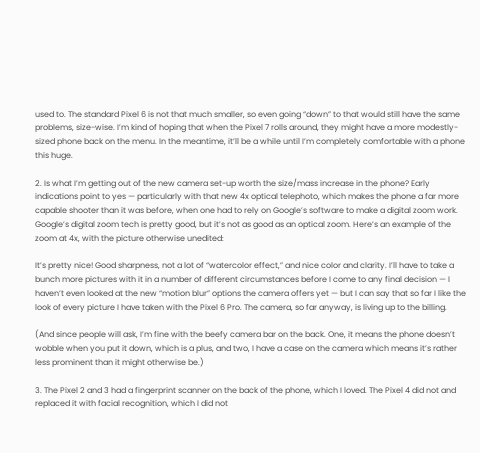used to. The standard Pixel 6 is not that much smaller, so even going “down” to that would still have the same problems, size-wise. I’m kind of hoping that when the Pixel 7 rolls around, they might have a more modestly-sized phone back on the menu. In the meantime, it’ll be a while until I’m completely comfortable with a phone this huge.

2. Is what I’m getting out of the new camera set-up worth the size/mass increase in the phone? Early indications point to yes — particularly with that new 4x optical telephoto, which makes the phone a far more capable shooter than it was before, when one had to rely on Google’s software to make a digital zoom work. Google’s digital zoom tech is pretty good, but it’s not as good as an optical zoom. Here’s an example of the zoom at 4x, with the picture otherwise unedited:

It’s pretty nice! Good sharpness, not a lot of “watercolor effect,” and nice color and clarity. I’ll have to take a bunch more pictures with it in a number of different circumstances before I come to any final decision — I haven’t even looked at the new “motion blur” options the camera offers yet — but I can say that so far I like the look of every picture I have taken with the Pixel 6 Pro. The camera, so far anyway, is living up to the billing.

(And since people will ask, I’m fine with the beefy camera bar on the back. One, it means the phone doesn’t wobble when you put it down, which is a plus, and two, I have a case on the camera which means it’s rather less prominent than it might otherwise be.)

3. The Pixel 2 and 3 had a fingerprint scanner on the back of the phone, which I loved. The Pixel 4 did not and replaced it with facial recognition, which I did not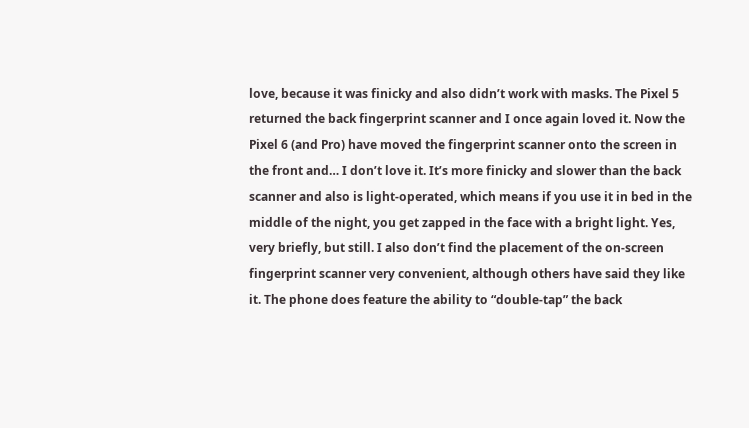love, because it was finicky and also didn’t work with masks. The Pixel 5 returned the back fingerprint scanner and I once again loved it. Now the Pixel 6 (and Pro) have moved the fingerprint scanner onto the screen in the front and… I don’t love it. It’s more finicky and slower than the back scanner and also is light-operated, which means if you use it in bed in the middle of the night, you get zapped in the face with a bright light. Yes, very briefly, but still. I also don’t find the placement of the on-screen fingerprint scanner very convenient, although others have said they like it. The phone does feature the ability to “double-tap” the back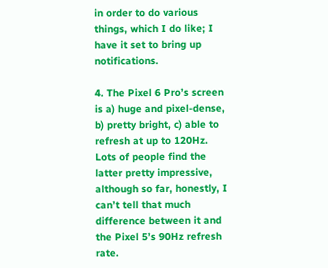in order to do various things, which I do like; I have it set to bring up notifications.

4. The Pixel 6 Pro’s screen is a) huge and pixel-dense, b) pretty bright, c) able to refresh at up to 120Hz. Lots of people find the latter pretty impressive, although so far, honestly, I can’t tell that much difference between it and the Pixel 5’s 90Hz refresh rate.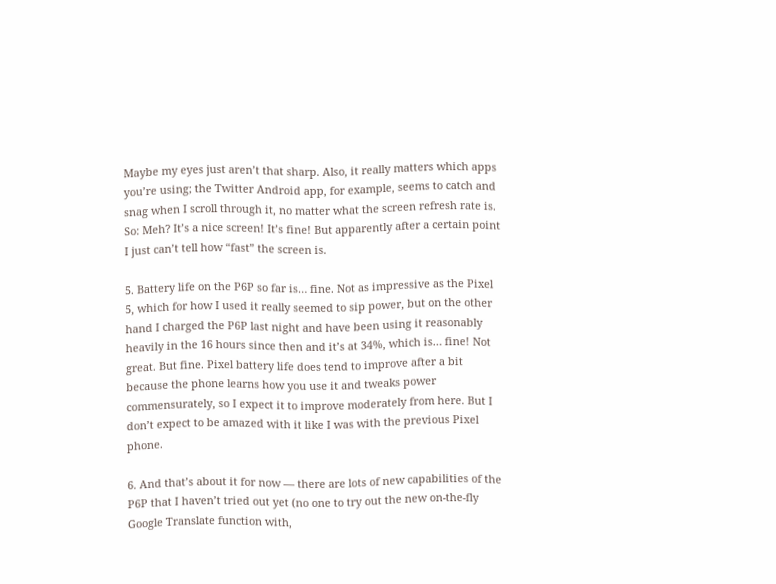Maybe my eyes just aren’t that sharp. Also, it really matters which apps you’re using; the Twitter Android app, for example, seems to catch and snag when I scroll through it, no matter what the screen refresh rate is. So: Meh? It’s a nice screen! It’s fine! But apparently after a certain point I just can’t tell how “fast” the screen is.

5. Battery life on the P6P so far is… fine. Not as impressive as the Pixel 5, which for how I used it really seemed to sip power, but on the other hand I charged the P6P last night and have been using it reasonably heavily in the 16 hours since then and it’s at 34%, which is… fine! Not great. But fine. Pixel battery life does tend to improve after a bit because the phone learns how you use it and tweaks power commensurately, so I expect it to improve moderately from here. But I don’t expect to be amazed with it like I was with the previous Pixel phone.

6. And that’s about it for now — there are lots of new capabilities of the P6P that I haven’t tried out yet (no one to try out the new on-the-fly Google Translate function with,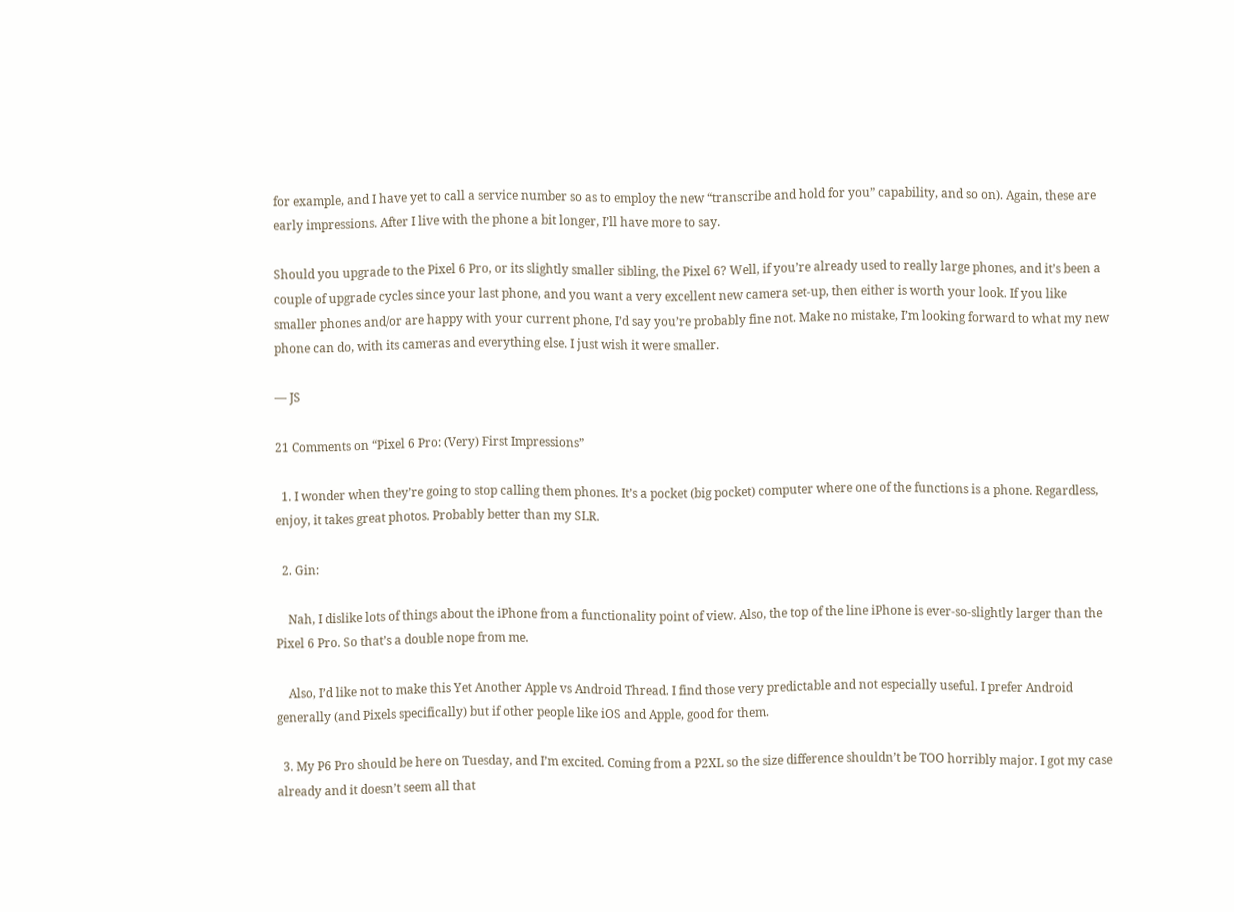for example, and I have yet to call a service number so as to employ the new “transcribe and hold for you” capability, and so on). Again, these are early impressions. After I live with the phone a bit longer, I’ll have more to say.

Should you upgrade to the Pixel 6 Pro, or its slightly smaller sibling, the Pixel 6? Well, if you’re already used to really large phones, and it’s been a couple of upgrade cycles since your last phone, and you want a very excellent new camera set-up, then either is worth your look. If you like smaller phones and/or are happy with your current phone, I’d say you’re probably fine not. Make no mistake, I’m looking forward to what my new phone can do, with its cameras and everything else. I just wish it were smaller.

— JS

21 Comments on “Pixel 6 Pro: (Very) First Impressions”

  1. I wonder when they’re going to stop calling them phones. It’s a pocket (big pocket) computer where one of the functions is a phone. Regardless, enjoy, it takes great photos. Probably better than my SLR.

  2. Gin:

    Nah, I dislike lots of things about the iPhone from a functionality point of view. Also, the top of the line iPhone is ever-so-slightly larger than the Pixel 6 Pro. So that’s a double nope from me.

    Also, I’d like not to make this Yet Another Apple vs Android Thread. I find those very predictable and not especially useful. I prefer Android generally (and Pixels specifically) but if other people like iOS and Apple, good for them.

  3. My P6 Pro should be here on Tuesday, and I’m excited. Coming from a P2XL so the size difference shouldn’t be TOO horribly major. I got my case already and it doesn’t seem all that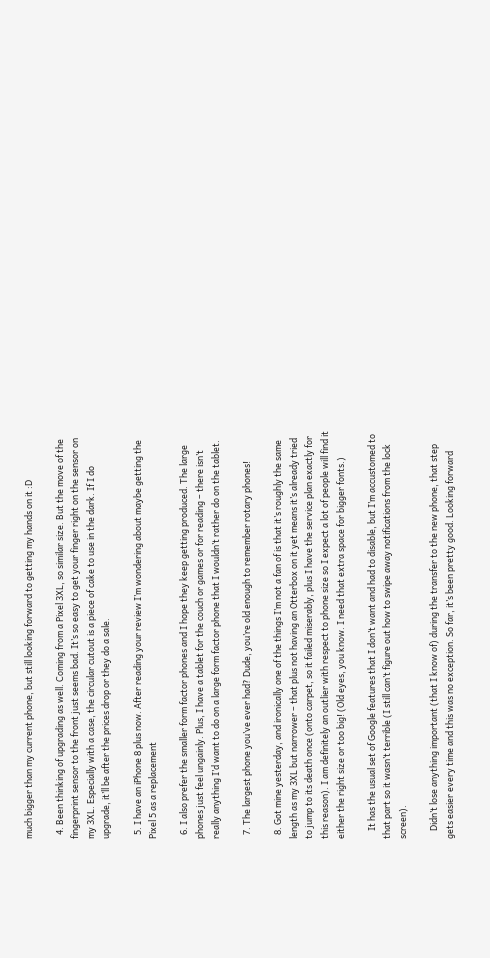much bigger than my current phone, but still looking forward to getting my hands on it :D

  4. Been thinking of upgrading as well. Coming from a Pixel 3XL, so similar size. But the move of the fingerprint sensor to the front just seems bad. It’s so easy to get your finger right on the sensor on my 3XL. Especially with a case, the circular cutout is a piece of cake to use in the dark. If I do upgrade, it’ll be after the prices drop or they do a sale.

  5. I have an iPhone 8 plus now. After reading your review I’m wondering about maybe getting the Pixel 5 as a replacement

  6. I also prefer the smaller form factor phones and I hope they keep getting produced. The large phones just feel ungainly. Plus, I have a tablet for the couch or games or for reading – there isn’t really anything I’d want to do on a large form factor phone that I wouldn’t rather do on the tablet.

  7. The largest phone you’ve ever had? Dude, you’re old enough to remember rotary phones!

  8. Got mine yesterday, and ironically one of the things I’m not a fan of is that it’s roughly the same length as my 3XL but narrower – that plus not having an Otterbox on it yet means it’s already tried to jump to its death once (onto carpet, so it failed miserably, plus I have the service plan exactly for this reason). I am definitely an outlier with respect to phone size so I expect a lot of people will find it either the right size or too big! (Old eyes, you know. I need that extra space for bigger fonts.)

    It has the usual set of Google features that I don’t want and had to disable, but I’m accustomed to that part so it wasn’t terrible (I still can’t figure out how to swipe away notifications from the lock screen).

    Didn’t lose anything important (that I know of) during the transfer to the new phone, that step gets easier every time and this was no exception. So far, it’s been pretty good. Looking forward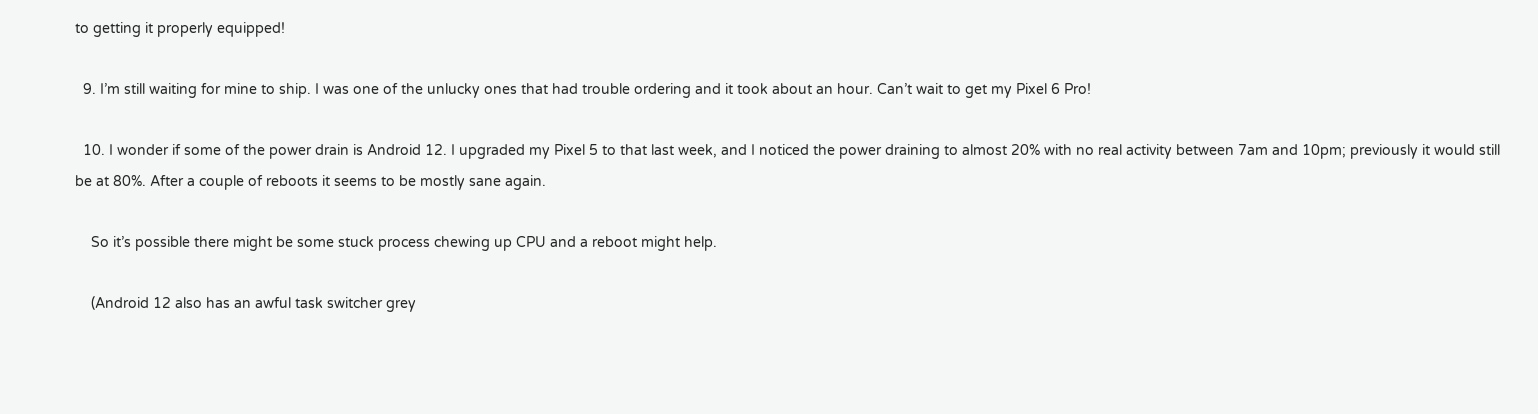to getting it properly equipped!

  9. I’m still waiting for mine to ship. I was one of the unlucky ones that had trouble ordering and it took about an hour. Can’t wait to get my Pixel 6 Pro!

  10. I wonder if some of the power drain is Android 12. I upgraded my Pixel 5 to that last week, and I noticed the power draining to almost 20% with no real activity between 7am and 10pm; previously it would still be at 80%. After a couple of reboots it seems to be mostly sane again.

    So it’s possible there might be some stuck process chewing up CPU and a reboot might help.

    (Android 12 also has an awful task switcher grey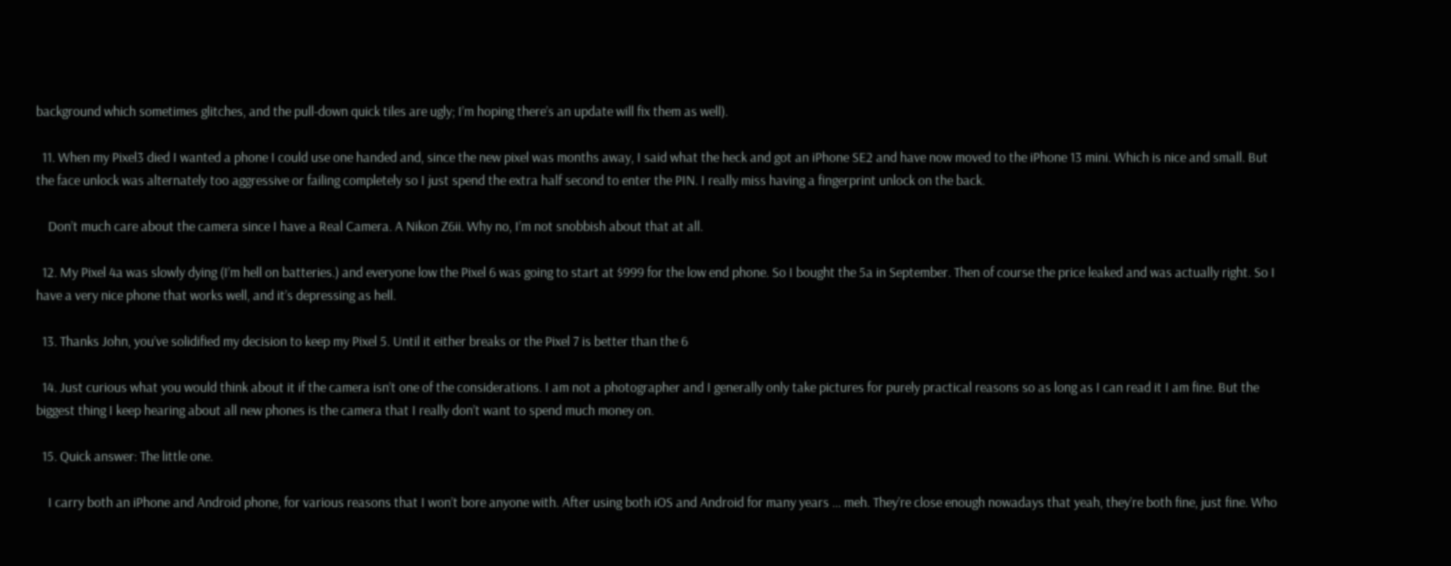background which sometimes glitches, and the pull-down quick tiles are ugly; I’m hoping there’s an update will fix them as well).

  11. When my Pixel3 died I wanted a phone I could use one handed and, since the new pixel was months away, I said what the heck and got an iPhone SE2 and have now moved to the iPhone 13 mini. Which is nice and small. But the face unlock was alternately too aggressive or failing completely so I just spend the extra half second to enter the PIN. I really miss having a fingerprint unlock on the back.

    Don’t much care about the camera since I have a Real Camera. A Nikon Z6ii. Why no, I’m not snobbish about that at all.

  12. My Pixel 4a was slowly dying (I’m hell on batteries.) and everyone low the Pixel 6 was going to start at $999 for the low end phone. So I bought the 5a in September. Then of course the price leaked and was actually right. So I have a very nice phone that works well, and it’s depressing as hell.

  13. Thanks John, you’ve solidified my decision to keep my Pixel 5. Until it either breaks or the Pixel 7 is better than the 6

  14. Just curious what you would think about it if the camera isn’t one of the considerations. I am not a photographer and I generally only take pictures for purely practical reasons so as long as I can read it I am fine. But the biggest thing I keep hearing about all new phones is the camera that I really don’t want to spend much money on.

  15. Quick answer: The little one.

    I carry both an iPhone and Android phone, for various reasons that I won’t bore anyone with. After using both iOS and Android for many years … meh. They’re close enough nowadays that yeah, they’re both fine, just fine. Who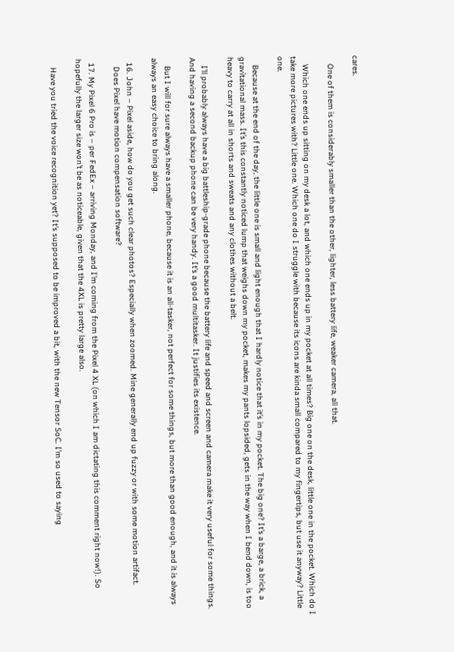cares.

    One of them is considerably smaller than the other, lighter, less battery life, weaker camera, all that.

    Which one ends up sitting on my desk a lot, and which one ends up in my pocket at all times? Big one on the desk, little one in the pocket. Which do I take more pictures with? Little one. Which one do I struggle with because its icons are kinda small compared to my fingertips, but use it anyway? Little one.

    Because at the end of the day, the little one is small and light enough that I hardly notice that it’s in my pocket. The big one? It’s a barge, a brick, a gravitational mass. It’s this constantly noticed lump that weighs down my pocket, makes my pants lopsided, gets in the way when I bend down, is too heavy to carry at all in shorts and sweats and any clothes without a belt.

    I’ll probably always have a big battleship-grade phone because the battery life and speed and screen and camera make it very useful for some things. And having a second backup phone can be very handy. It’s a good multitasker. It justifies its existence.

    But I will for sure always have a smaller phone, because it is an all-tasker, not perfect for some things, but more than good enough, and it is always always an easy choice to bring along.

  16. John – Pixel aside, how do you get such clear photos? Especially when zoomed. Mine generally end up fuzzy or with some motion artifact.
    Does Pixel have motion compensation software?

  17. My Pixel 6 Pro is – per FedEx – arriving Monday, and I’m coming from the Pixel 4 XL (on which I am dictating this comment right now!). So hopefully the larger size won’t be as noticeable, given that the 4XL is pretty large also.

    Have you tried the voice recognition yet? It’s supposed to be improved a bit, with the new Tensor SoC. I’m so used to saying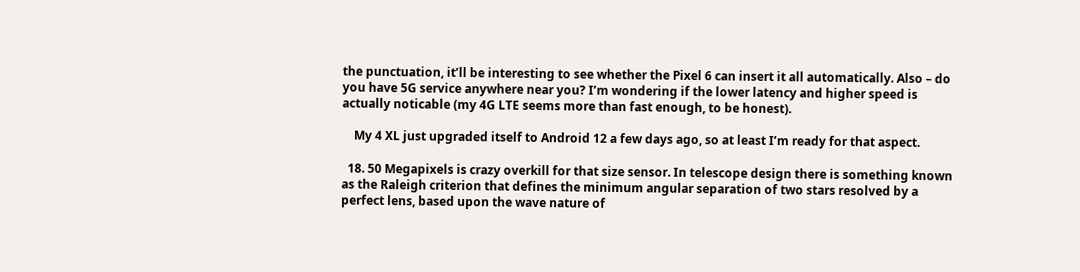the punctuation, it’ll be interesting to see whether the Pixel 6 can insert it all automatically. Also – do you have 5G service anywhere near you? I’m wondering if the lower latency and higher speed is actually noticable (my 4G LTE seems more than fast enough, to be honest).

    My 4 XL just upgraded itself to Android 12 a few days ago, so at least I’m ready for that aspect.

  18. 50 Megapixels is crazy overkill for that size sensor. In telescope design there is something known as the Raleigh criterion that defines the minimum angular separation of two stars resolved by a perfect lens, based upon the wave nature of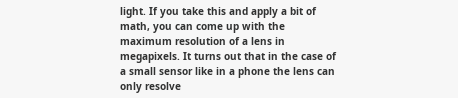light. If you take this and apply a bit of math, you can come up with the maximum resolution of a lens in megapixels. It turns out that in the case of a small sensor like in a phone the lens can only resolve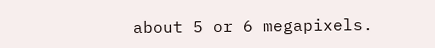about 5 or 6 megapixels.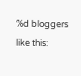%d bloggers like this: